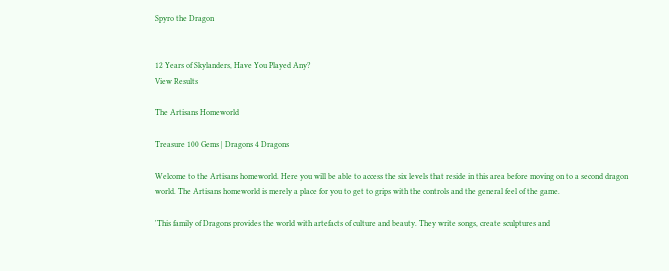Spyro the Dragon


12 Years of Skylanders, Have You Played Any?
View Results

The Artisans Homeworld

Treasure 100 Gems | Dragons 4 Dragons

Welcome to the Artisans homeworld. Here you will be able to access the six levels that reside in this area before moving on to a second dragon world. The Artisans homeworld is merely a place for you to get to grips with the controls and the general feel of the game.

'This family of Dragons provides the world with artefacts of culture and beauty. They write songs, create sculptures and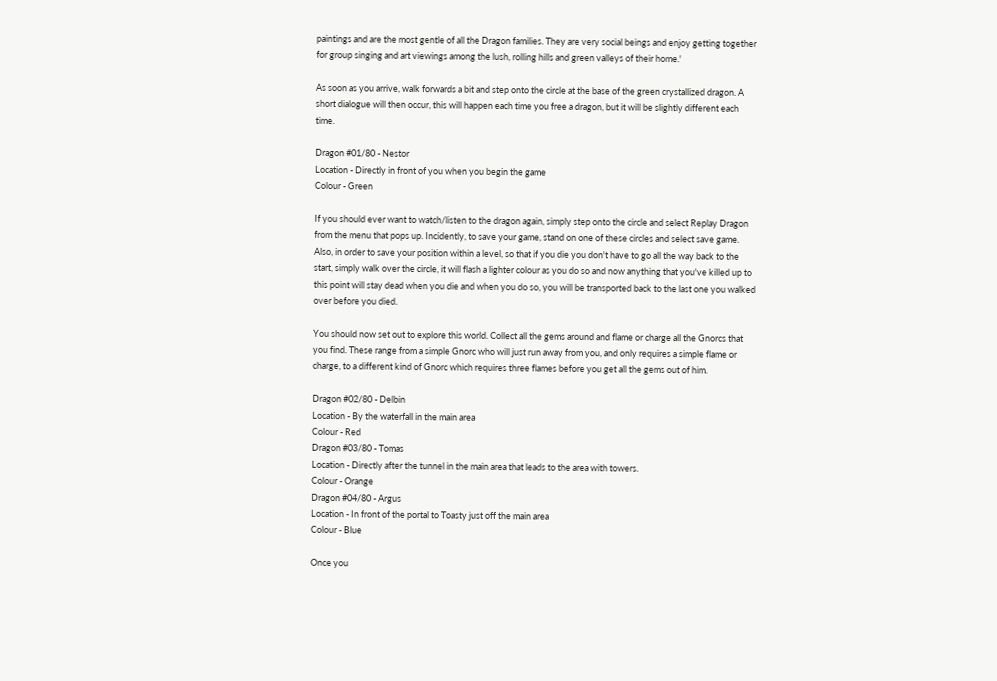paintings and are the most gentle of all the Dragon families. They are very social beings and enjoy getting together for group singing and art viewings among the lush, rolling hills and green valleys of their home.'

As soon as you arrive, walk forwards a bit and step onto the circle at the base of the green crystallized dragon. A short dialogue will then occur, this will happen each time you free a dragon, but it will be slightly different each time.

Dragon #01/80 - Nestor
Location - Directly in front of you when you begin the game
Colour - Green

If you should ever want to watch/listen to the dragon again, simply step onto the circle and select Replay Dragon from the menu that pops up. Incidently, to save your game, stand on one of these circles and select save game. Also, in order to save your position within a level, so that if you die you don't have to go all the way back to the start, simply walk over the circle, it will flash a lighter colour as you do so and now anything that you've killed up to this point will stay dead when you die and when you do so, you will be transported back to the last one you walked over before you died.

You should now set out to explore this world. Collect all the gems around and flame or charge all the Gnorcs that you find. These range from a simple Gnorc who will just run away from you, and only requires a simple flame or charge, to a different kind of Gnorc which requires three flames before you get all the gems out of him.

Dragon #02/80 - Delbin
Location - By the waterfall in the main area
Colour - Red
Dragon #03/80 - Tomas
Location - Directly after the tunnel in the main area that leads to the area with towers.
Colour - Orange
Dragon #04/80 - Argus
Location - In front of the portal to Toasty just off the main area
Colour - Blue

Once you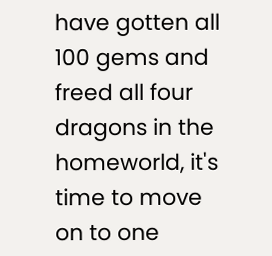have gotten all 100 gems and freed all four dragons in the homeworld, it's time to move on to one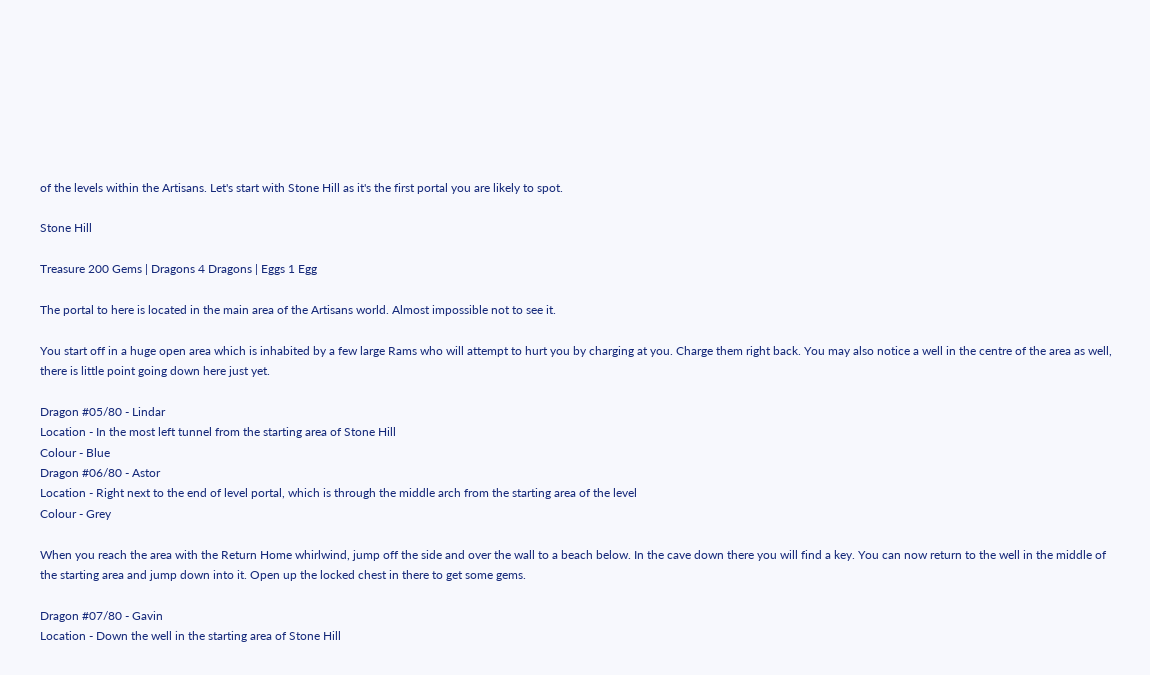of the levels within the Artisans. Let's start with Stone Hill as it's the first portal you are likely to spot.

Stone Hill

Treasure 200 Gems | Dragons 4 Dragons | Eggs 1 Egg

The portal to here is located in the main area of the Artisans world. Almost impossible not to see it.

You start off in a huge open area which is inhabited by a few large Rams who will attempt to hurt you by charging at you. Charge them right back. You may also notice a well in the centre of the area as well, there is little point going down here just yet.

Dragon #05/80 - Lindar
Location - In the most left tunnel from the starting area of Stone Hill
Colour - Blue
Dragon #06/80 - Astor
Location - Right next to the end of level portal, which is through the middle arch from the starting area of the level
Colour - Grey

When you reach the area with the Return Home whirlwind, jump off the side and over the wall to a beach below. In the cave down there you will find a key. You can now return to the well in the middle of the starting area and jump down into it. Open up the locked chest in there to get some gems.

Dragon #07/80 - Gavin
Location - Down the well in the starting area of Stone Hill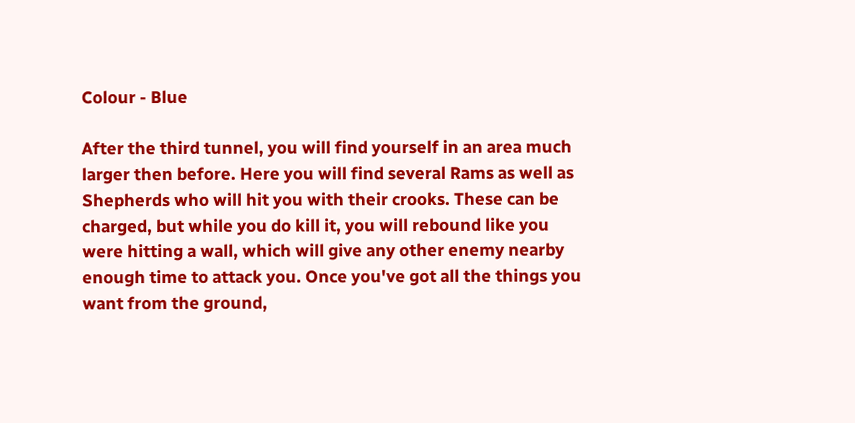Colour - Blue

After the third tunnel, you will find yourself in an area much larger then before. Here you will find several Rams as well as Shepherds who will hit you with their crooks. These can be charged, but while you do kill it, you will rebound like you were hitting a wall, which will give any other enemy nearby enough time to attack you. Once you've got all the things you want from the ground,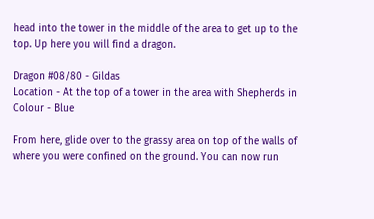head into the tower in the middle of the area to get up to the top. Up here you will find a dragon.

Dragon #08/80 - Gildas
Location - At the top of a tower in the area with Shepherds in
Colour - Blue

From here, glide over to the grassy area on top of the walls of where you were confined on the ground. You can now run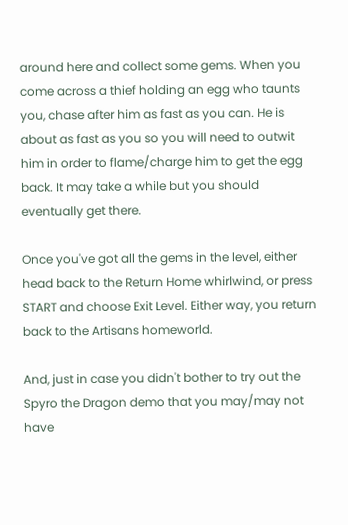around here and collect some gems. When you come across a thief holding an egg who taunts you, chase after him as fast as you can. He is about as fast as you so you will need to outwit him in order to flame/charge him to get the egg back. It may take a while but you should eventually get there.

Once you've got all the gems in the level, either head back to the Return Home whirlwind, or press START and choose Exit Level. Either way, you return back to the Artisans homeworld.

And, just in case you didn't bother to try out the Spyro the Dragon demo that you may/may not have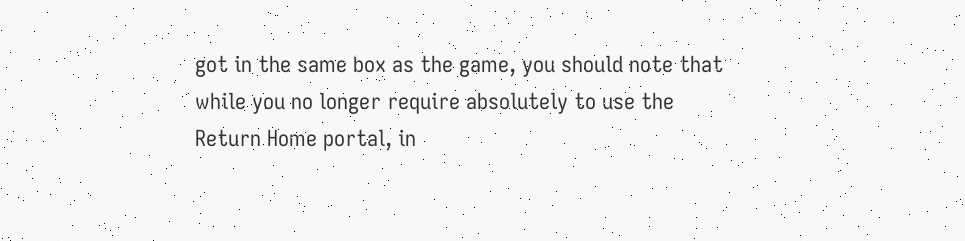got in the same box as the game, you should note that while you no longer require absolutely to use the Return Home portal, in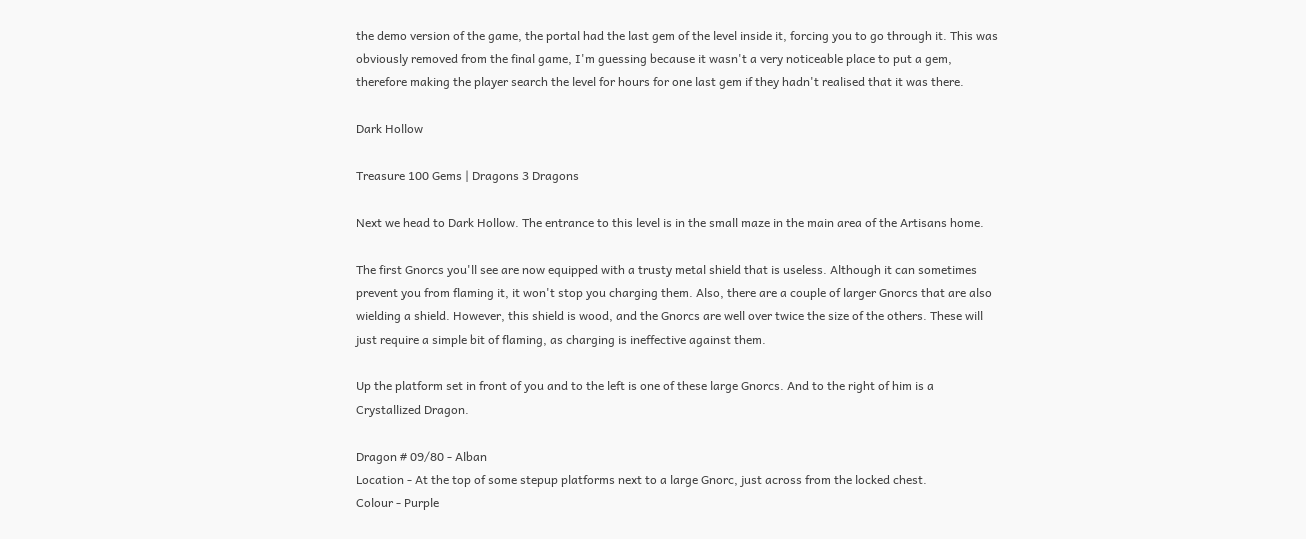the demo version of the game, the portal had the last gem of the level inside it, forcing you to go through it. This was obviously removed from the final game, I'm guessing because it wasn't a very noticeable place to put a gem, therefore making the player search the level for hours for one last gem if they hadn't realised that it was there.

Dark Hollow

Treasure 100 Gems | Dragons 3 Dragons

Next we head to Dark Hollow. The entrance to this level is in the small maze in the main area of the Artisans home.

The first Gnorcs you'll see are now equipped with a trusty metal shield that is useless. Although it can sometimes prevent you from flaming it, it won't stop you charging them. Also, there are a couple of larger Gnorcs that are also wielding a shield. However, this shield is wood, and the Gnorcs are well over twice the size of the others. These will just require a simple bit of flaming, as charging is ineffective against them.

Up the platform set in front of you and to the left is one of these large Gnorcs. And to the right of him is a Crystallized Dragon.

Dragon # 09/80 - Alban
Location - At the top of some stepup platforms next to a large Gnorc, just across from the locked chest.
Colour - Purple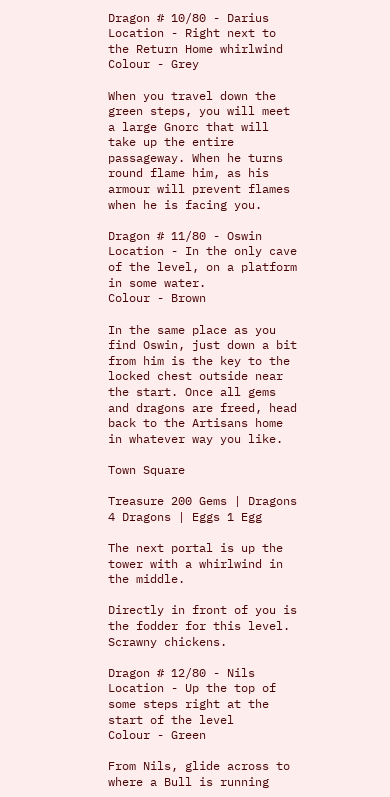Dragon # 10/80 - Darius
Location - Right next to the Return Home whirlwind
Colour - Grey

When you travel down the green steps, you will meet a large Gnorc that will take up the entire passageway. When he turns round flame him, as his armour will prevent flames when he is facing you.

Dragon # 11/80 - Oswin
Location - In the only cave of the level, on a platform in some water.
Colour - Brown

In the same place as you find Oswin, just down a bit from him is the key to the locked chest outside near the start. Once all gems and dragons are freed, head back to the Artisans home in whatever way you like.

Town Square

Treasure 200 Gems | Dragons 4 Dragons | Eggs 1 Egg

The next portal is up the tower with a whirlwind in the middle.

Directly in front of you is the fodder for this level. Scrawny chickens.

Dragon # 12/80 - Nils
Location - Up the top of some steps right at the start of the level
Colour - Green

From Nils, glide across to where a Bull is running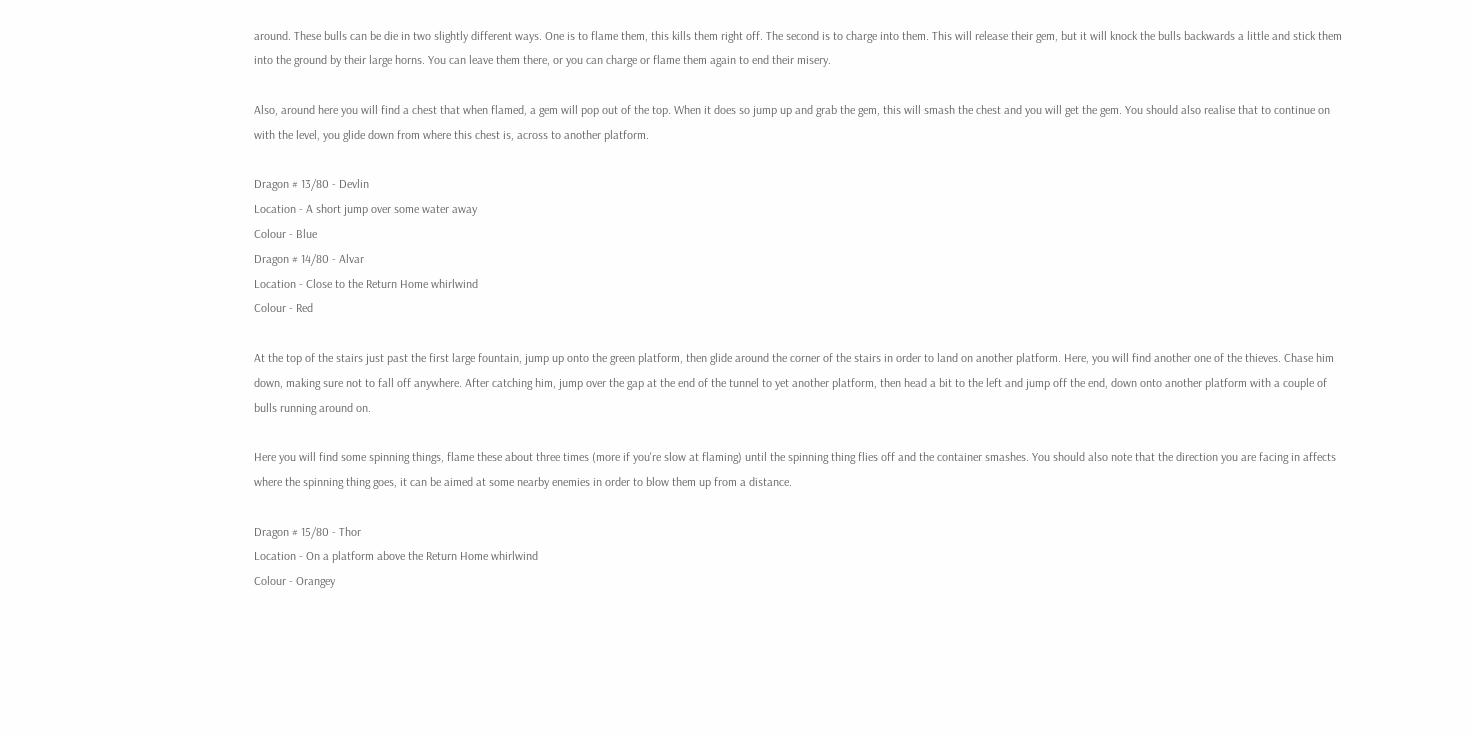around. These bulls can be die in two slightly different ways. One is to flame them, this kills them right off. The second is to charge into them. This will release their gem, but it will knock the bulls backwards a little and stick them into the ground by their large horns. You can leave them there, or you can charge or flame them again to end their misery.

Also, around here you will find a chest that when flamed, a gem will pop out of the top. When it does so jump up and grab the gem, this will smash the chest and you will get the gem. You should also realise that to continue on with the level, you glide down from where this chest is, across to another platform.

Dragon # 13/80 - Devlin
Location - A short jump over some water away
Colour - Blue
Dragon # 14/80 - Alvar
Location - Close to the Return Home whirlwind
Colour - Red

At the top of the stairs just past the first large fountain, jump up onto the green platform, then glide around the corner of the stairs in order to land on another platform. Here, you will find another one of the thieves. Chase him down, making sure not to fall off anywhere. After catching him, jump over the gap at the end of the tunnel to yet another platform, then head a bit to the left and jump off the end, down onto another platform with a couple of bulls running around on.

Here you will find some spinning things, flame these about three times (more if you're slow at flaming) until the spinning thing flies off and the container smashes. You should also note that the direction you are facing in affects where the spinning thing goes, it can be aimed at some nearby enemies in order to blow them up from a distance.

Dragon # 15/80 - Thor
Location - On a platform above the Return Home whirlwind
Colour - Orangey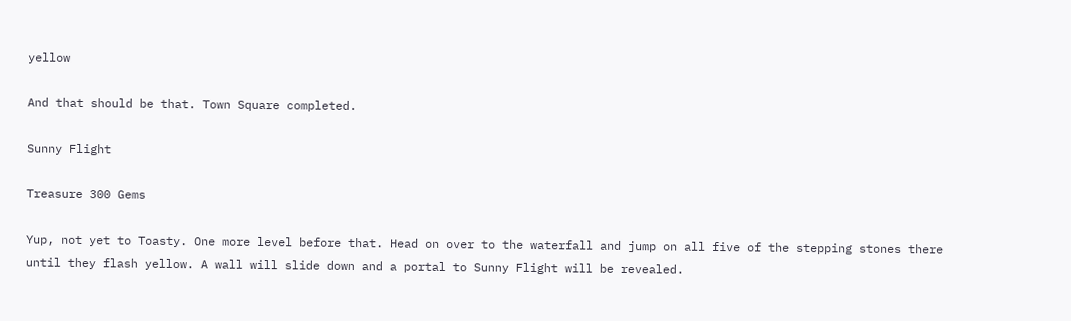yellow

And that should be that. Town Square completed.

Sunny Flight

Treasure 300 Gems

Yup, not yet to Toasty. One more level before that. Head on over to the waterfall and jump on all five of the stepping stones there until they flash yellow. A wall will slide down and a portal to Sunny Flight will be revealed.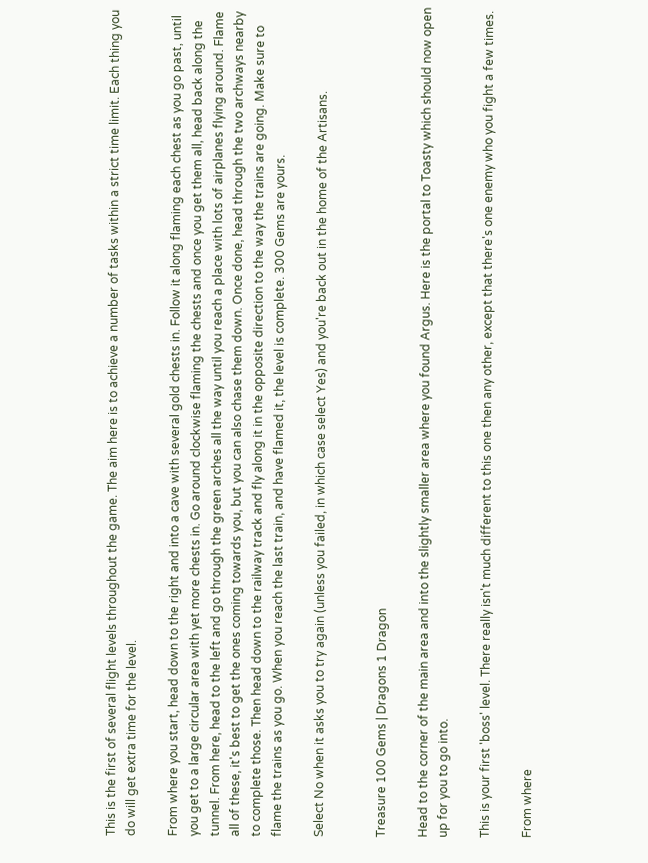This is the first of several flight levels throughout the game. The aim here is to achieve a number of tasks within a strict time limit. Each thing you do will get extra time for the level.

From where you start, head down to the right and into a cave with several gold chests in. Follow it along flaming each chest as you go past, until you get to a large circular area with yet more chests in. Go around clockwise flaming the chests and once you get them all, head back along the tunnel. From here, head to the left and go through the green arches all the way until you reach a place with lots of airplanes flying around. Flame all of these, it's best to get the ones coming towards you, but you can also chase them down. Once done, head through the two archways nearby to complete those. Then head down to the railway track and fly along it in the opposite direction to the way the trains are going. Make sure to flame the trains as you go. When you reach the last train, and have flamed it, the level is complete. 300 Gems are yours.

Select No when it asks you to try again (unless you failed, in which case select Yes) and you're back out in the home of the Artisans.


Treasure 100 Gems | Dragons 1 Dragon

Head to the corner of the main area and into the slightly smaller area where you found Argus. Here is the portal to Toasty which should now open up for you to go into.

This is your first 'boss' level. There really isn't much different to this one then any other, except that there's one enemy who you fight a few times.

From where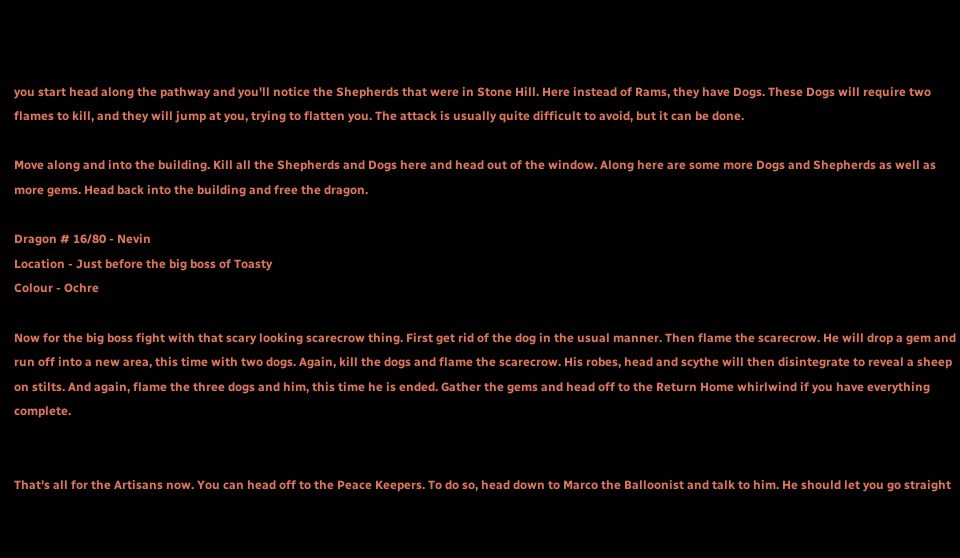you start head along the pathway and you'll notice the Shepherds that were in Stone Hill. Here instead of Rams, they have Dogs. These Dogs will require two flames to kill, and they will jump at you, trying to flatten you. The attack is usually quite difficult to avoid, but it can be done.

Move along and into the building. Kill all the Shepherds and Dogs here and head out of the window. Along here are some more Dogs and Shepherds as well as more gems. Head back into the building and free the dragon.

Dragon # 16/80 - Nevin
Location - Just before the big boss of Toasty
Colour - Ochre

Now for the big boss fight with that scary looking scarecrow thing. First get rid of the dog in the usual manner. Then flame the scarecrow. He will drop a gem and run off into a new area, this time with two dogs. Again, kill the dogs and flame the scarecrow. His robes, head and scythe will then disintegrate to reveal a sheep on stilts. And again, flame the three dogs and him, this time he is ended. Gather the gems and head off to the Return Home whirlwind if you have everything complete.


That's all for the Artisans now. You can head off to the Peace Keepers. To do so, head down to Marco the Balloonist and talk to him. He should let you go straight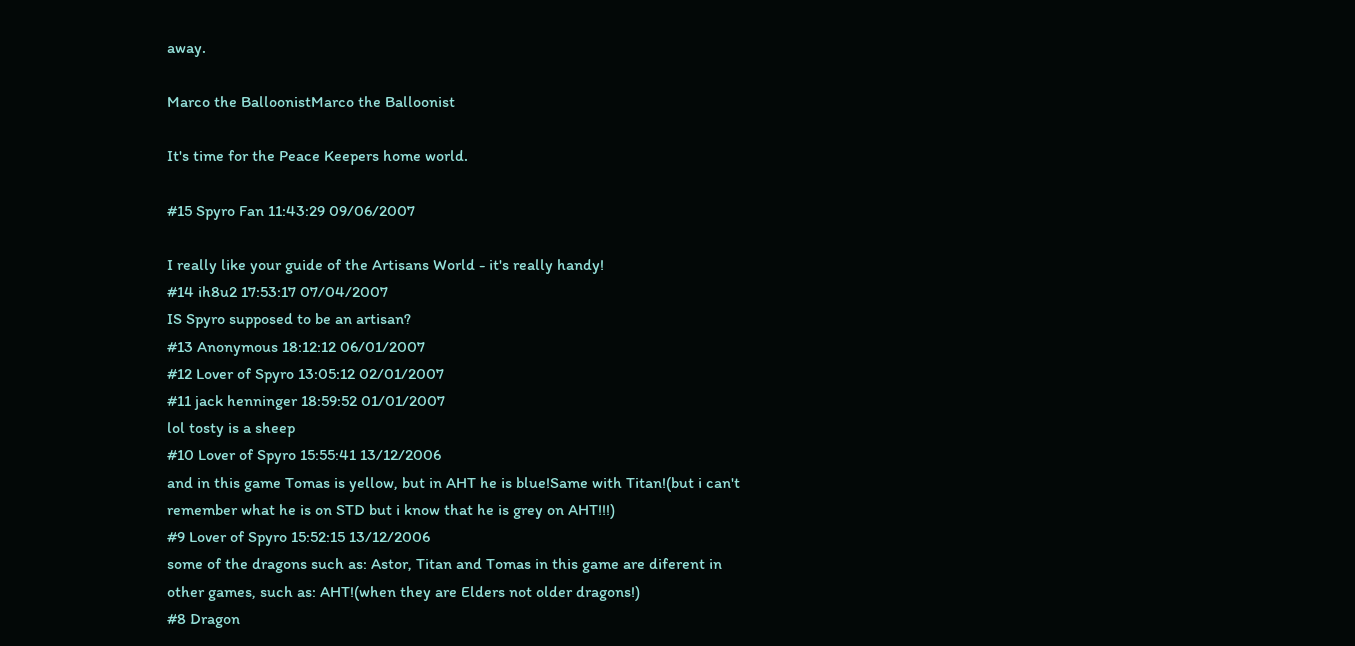away.

Marco the BalloonistMarco the Balloonist

It's time for the Peace Keepers home world.

#15 Spyro Fan 11:43:29 09/06/2007

I really like your guide of the Artisans World - it's really handy!
#14 ih8u2 17:53:17 07/04/2007
IS Spyro supposed to be an artisan?
#13 Anonymous 18:12:12 06/01/2007
#12 Lover of Spyro 13:05:12 02/01/2007
#11 jack henninger 18:59:52 01/01/2007
lol tosty is a sheep
#10 Lover of Spyro 15:55:41 13/12/2006
and in this game Tomas is yellow, but in AHT he is blue!Same with Titan!(but i can't remember what he is on STD but i know that he is grey on AHT!!!)
#9 Lover of Spyro 15:52:15 13/12/2006
some of the dragons such as: Astor, Titan and Tomas in this game are diferent in other games, such as: AHT!(when they are Elders not older dragons!)
#8 Dragon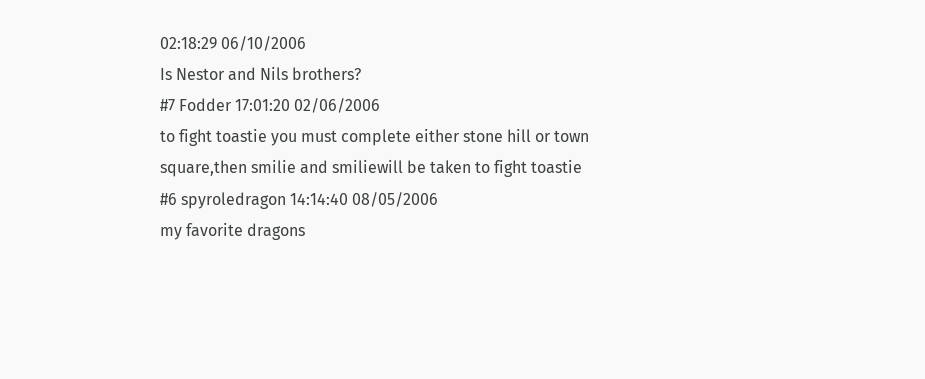02:18:29 06/10/2006
Is Nestor and Nils brothers?
#7 Fodder 17:01:20 02/06/2006
to fight toastie you must complete either stone hill or town square,then smilie and smiliewill be taken to fight toastie
#6 spyroledragon 14:14:40 08/05/2006
my favorite dragons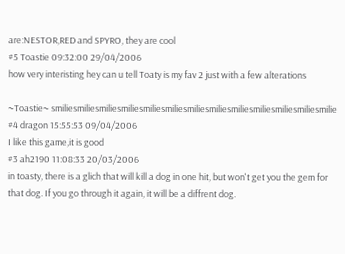are:NESTOR,RED and SPYRO, they are cool
#5 Toastie 09:32:00 29/04/2006
how very interisting hey can u tell Toaty is my fav 2 just with a few alterations

~Toastie~ smiliesmiliesmiliesmiliesmiliesmiliesmiliesmiliesmiliesmiliesmiliesmiliesmilie
#4 dragon 15:55:53 09/04/2006
I like this game,it is good
#3 ah2190 11:08:33 20/03/2006
in toasty, there is a glich that will kill a dog in one hit, but won't get you the gem for that dog. If you go through it again, it will be a diffrent dog.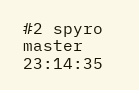#2 spyro master 23:14:35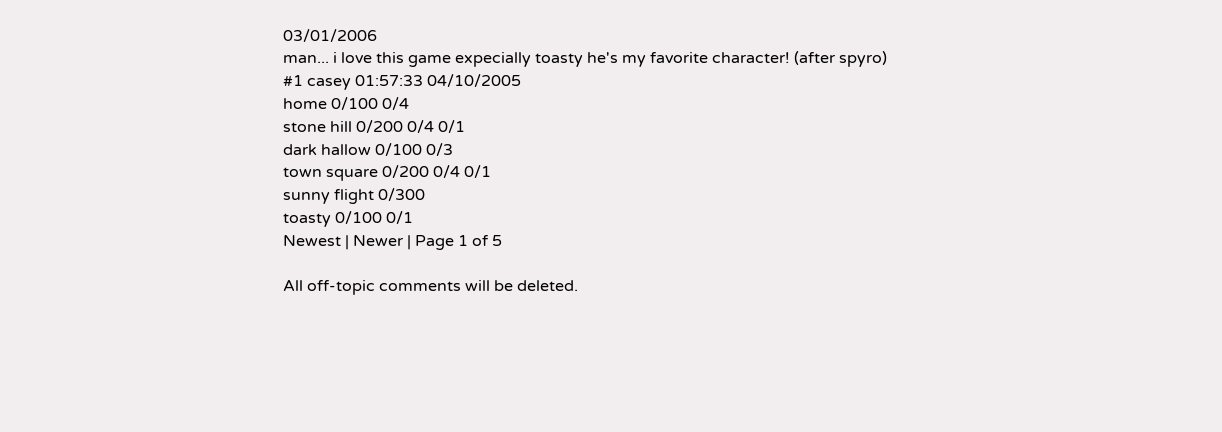03/01/2006
man... i love this game expecially toasty he's my favorite character! (after spyro)
#1 casey 01:57:33 04/10/2005
home 0/100 0/4
stone hill 0/200 0/4 0/1
dark hallow 0/100 0/3
town square 0/200 0/4 0/1
sunny flight 0/300
toasty 0/100 0/1
Newest | Newer | Page 1 of 5

All off-topic comments will be deleted.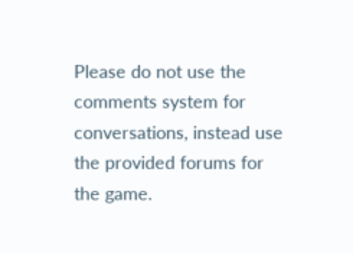Please do not use the comments system for conversations, instead use the provided forums for the game.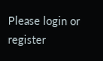Please login or register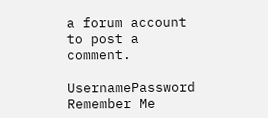a forum account to post a comment.

UsernamePassword Remember Me